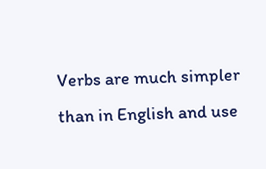Verbs are much simpler than in English and use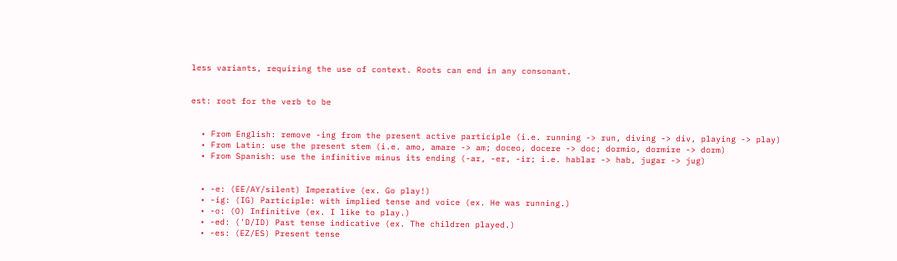less variants, requiring the use of context. Roots can end in any consonant.


est: root for the verb to be


  • From English: remove -ing from the present active participle (i.e. running -> run, diving -> div, playing -> play)
  • From Latin: use the present stem (i.e. amo, amare -> am; doceo, docere -> doc; dormio, dormire -> dorm)
  • From Spanish: use the infinitive minus its ending (-ar, -er, -ir; i.e. hablar -> hab, jugar -> jug)


  • -e: (EE/AY/silent) Imperative (ex. Go play!)
  • -ig: (IG) Participle: with implied tense and voice (ex. He was running.)
  • -o: (O) Infinitive (ex. I like to play.)
  • -ed: ('D/ID) Past tense indicative (ex. The children played.)
  • -es: (EZ/ES) Present tense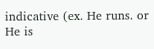indicative (ex. He runs. or He is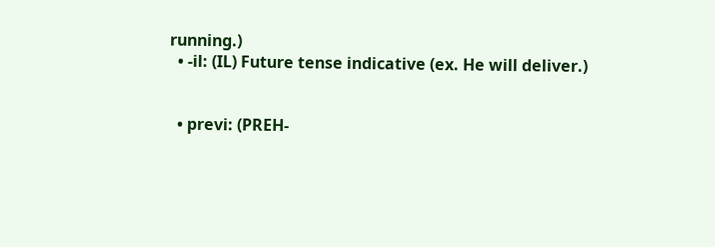running.)
  • -il: (IL) Future tense indicative (ex. He will deliver.)


  • previ: (PREH-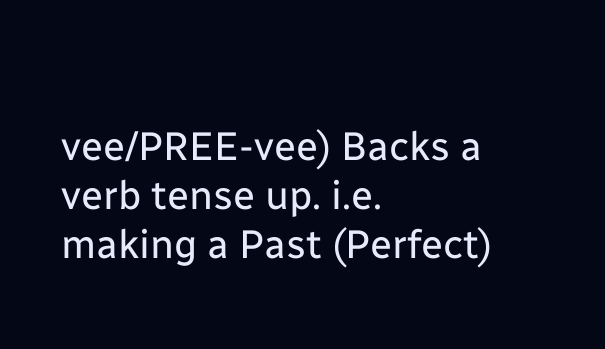vee/PREE-vee) Backs a verb tense up. i.e. making a Past (Perfect)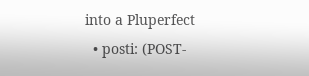into a Pluperfect
  • posti: (POST-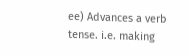ee) Advances a verb tense. i.e. making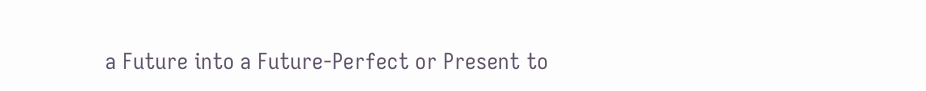a Future into a Future-Perfect or Present to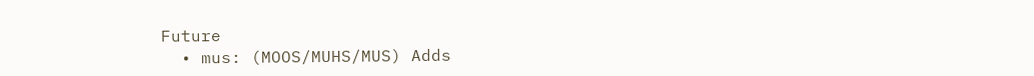Future
  • mus: (MOOS/MUHS/MUS) Adds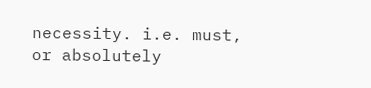necessity. i.e. must, or absolutely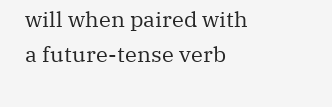will when paired with a future-tense verb